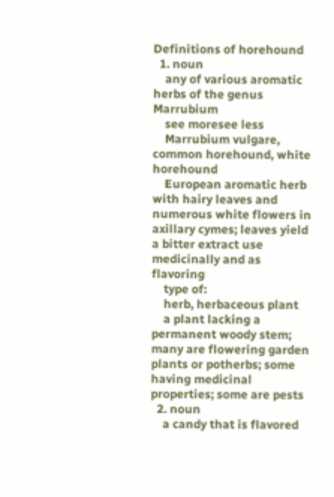Definitions of horehound
  1. noun
    any of various aromatic herbs of the genus Marrubium
    see moresee less
    Marrubium vulgare, common horehound, white horehound
    European aromatic herb with hairy leaves and numerous white flowers in axillary cymes; leaves yield a bitter extract use medicinally and as flavoring
    type of:
    herb, herbaceous plant
    a plant lacking a permanent woody stem; many are flowering garden plants or potherbs; some having medicinal properties; some are pests
  2. noun
    a candy that is flavored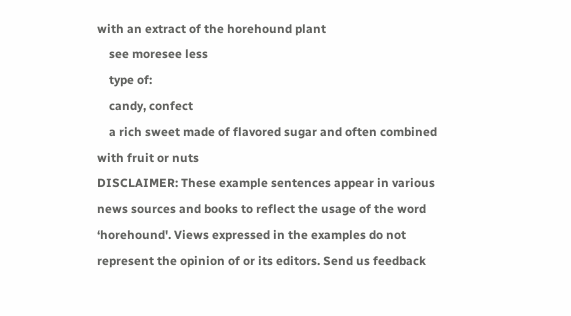with an extract of the horehound plant
    see moresee less
    type of:
    candy, confect
    a rich sweet made of flavored sugar and often combined with fruit or nuts
DISCLAIMER: These example sentences appear in various news sources and books to reflect the usage of the word ‘horehound'. Views expressed in the examples do not represent the opinion of or its editors. Send us feedback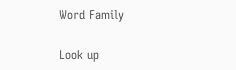Word Family

Look up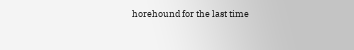horehound for the last time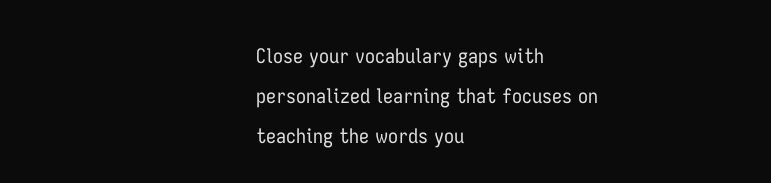Close your vocabulary gaps with personalized learning that focuses on teaching the words you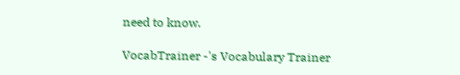need to know.

VocabTrainer -'s Vocabulary Trainer